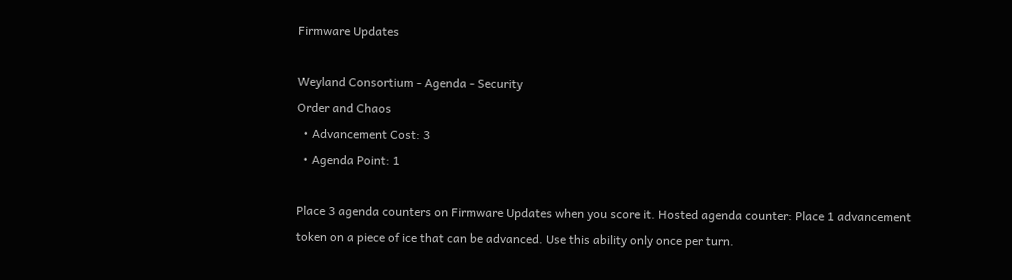Firmware Updates

Weyland Consortium - Agenda - Security
Order and Chaos
  • Advancement Cost: 3
  • Agenda Point: 1

Place 3 agenda counters on Firmware Updates when you score it. Hosted agenda counter: Place 1 advancement token on a piece of ice that can be advanced. Use this ability only once per turn.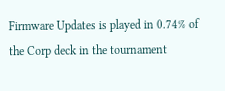Firmware Updates is played in 0.74% of the Corp deck in the tournament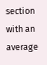section with an average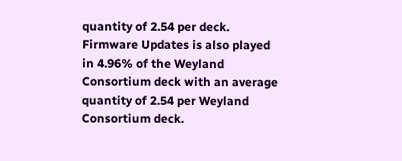quantity of 2.54 per deck.
Firmware Updates is also played in 4.96% of the Weyland Consortium deck with an average quantity of 2.54 per Weyland Consortium deck.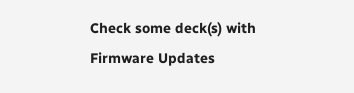Check some deck(s) with Firmware Updates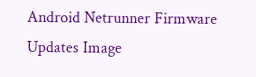Android Netrunner Firmware Updates Image